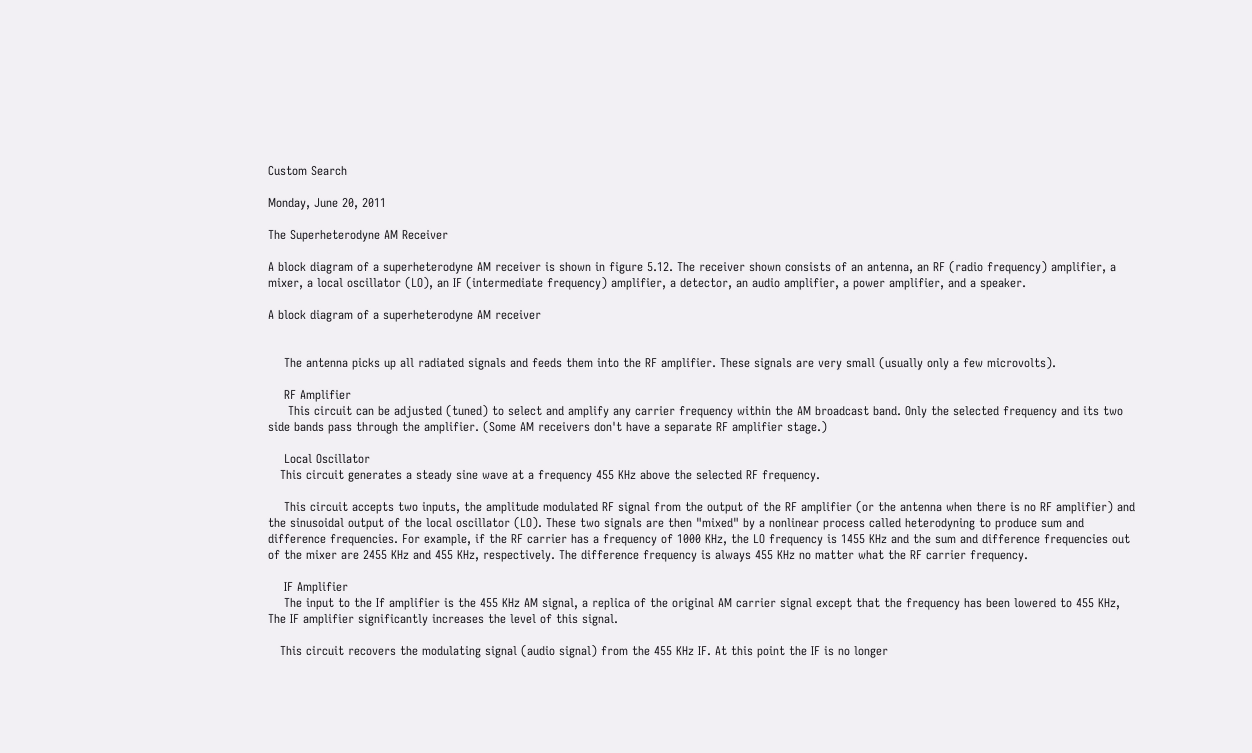Custom Search

Monday, June 20, 2011

The Superheterodyne AM Receiver

A block diagram of a superheterodyne AM receiver is shown in figure 5.12. The receiver shown consists of an antenna, an RF (radio frequency) amplifier, a mixer, a local oscillator (LO), an IF (intermediate frequency) amplifier, a detector, an audio amplifier, a power amplifier, and a speaker.

A block diagram of a superheterodyne AM receiver


    The antenna picks up all radiated signals and feeds them into the RF amplifier. These signals are very small (usually only a few microvolts).

    RF Amplifier
     This circuit can be adjusted (tuned) to select and amplify any carrier frequency within the AM broadcast band. Only the selected frequency and its two side bands pass through the amplifier. (Some AM receivers don't have a separate RF amplifier stage.)

    Local Oscillator
   This circuit generates a steady sine wave at a frequency 455 KHz above the selected RF frequency.

    This circuit accepts two inputs, the amplitude modulated RF signal from the output of the RF amplifier (or the antenna when there is no RF amplifier) and the sinusoidal output of the local oscillator (LO). These two signals are then "mixed" by a nonlinear process called heterodyning to produce sum and difference frequencies. For example, if the RF carrier has a frequency of 1000 KHz, the LO frequency is 1455 KHz and the sum and difference frequencies out of the mixer are 2455 KHz and 455 KHz, respectively. The difference frequency is always 455 KHz no matter what the RF carrier frequency.

    IF Amplifier
    The input to the If amplifier is the 455 KHz AM signal, a replica of the original AM carrier signal except that the frequency has been lowered to 455 KHz, The IF amplifier significantly increases the level of this signal.

   This circuit recovers the modulating signal (audio signal) from the 455 KHz IF. At this point the IF is no longer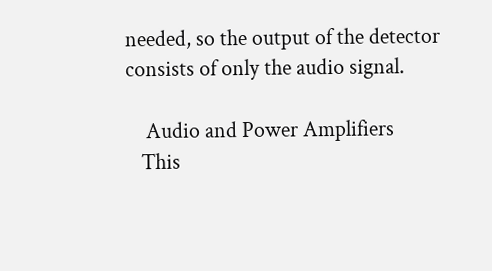needed, so the output of the detector consists of only the audio signal.

    Audio and Power Amplifiers
   This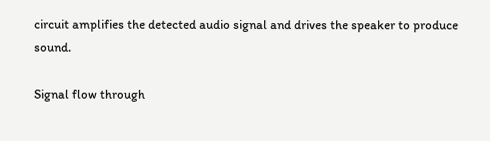circuit amplifies the detected audio signal and drives the speaker to produce sound.

Signal flow through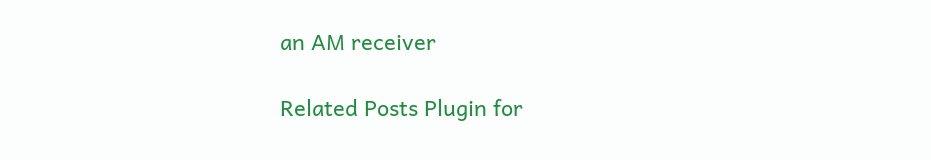an AM receiver

Related Posts Plugin for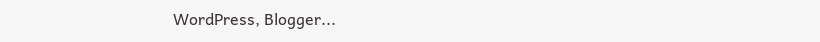WordPress, Blogger...